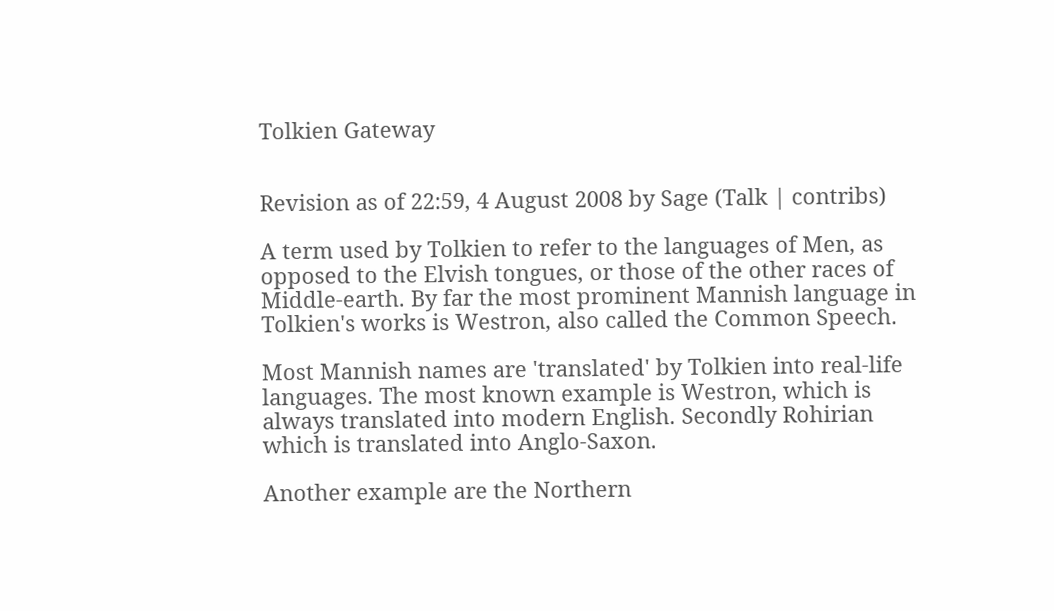Tolkien Gateway


Revision as of 22:59, 4 August 2008 by Sage (Talk | contribs)

A term used by Tolkien to refer to the languages of Men, as opposed to the Elvish tongues, or those of the other races of Middle-earth. By far the most prominent Mannish language in Tolkien's works is Westron, also called the Common Speech.

Most Mannish names are 'translated' by Tolkien into real-life languages. The most known example is Westron, which is always translated into modern English. Secondly Rohirian which is translated into Anglo-Saxon.

Another example are the Northern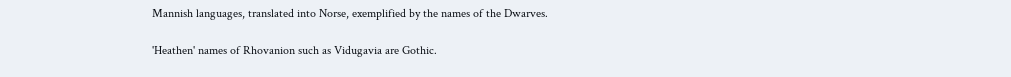Mannish languages, translated into Norse, exemplified by the names of the Dwarves.

'Heathen' names of Rhovanion such as Vidugavia are Gothic.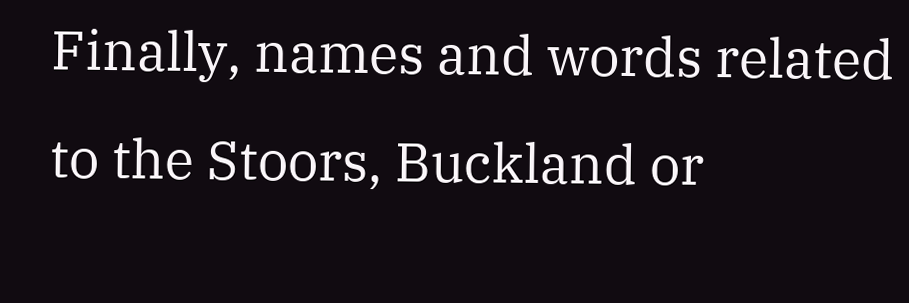Finally, names and words related to the Stoors, Buckland or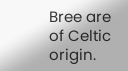Bree are of Celtic origin.